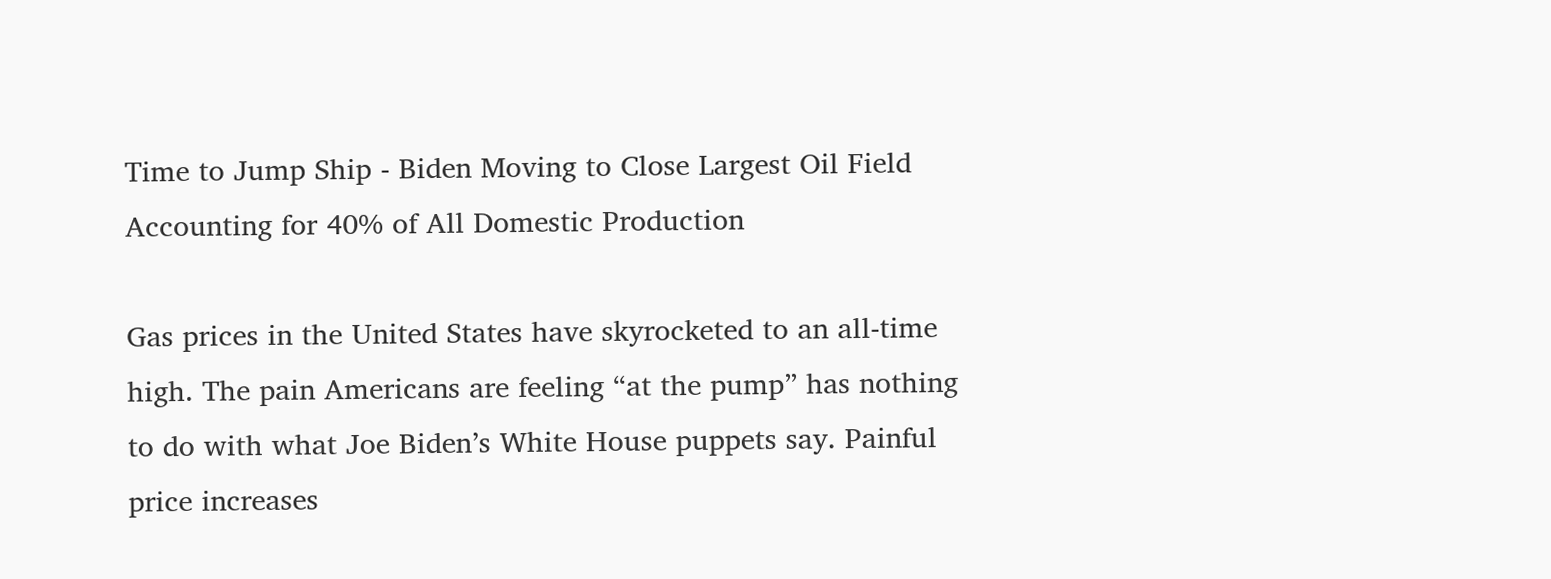Time to Jump Ship - Biden Moving to Close Largest Oil Field Accounting for 40% of All Domestic Production

Gas prices in the United States have skyrocketed to an all-time high. The pain Americans are feeling “at the pump” has nothing to do with what Joe Biden’s White House puppets say. Painful price increases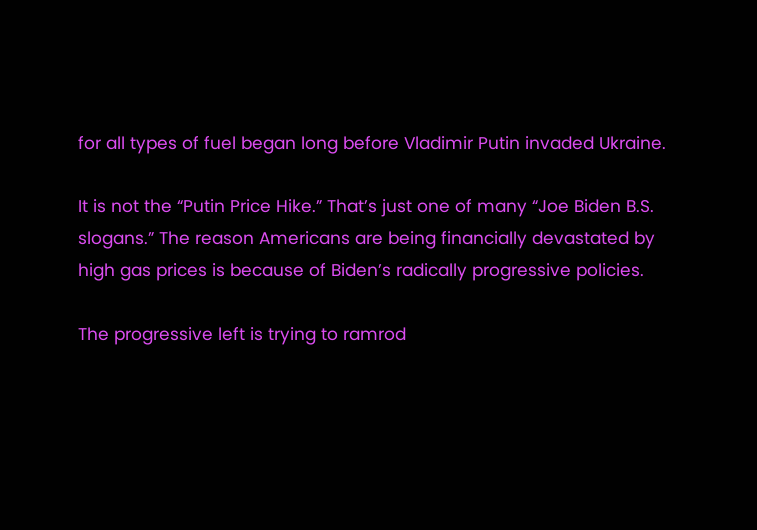for all types of fuel began long before Vladimir Putin invaded Ukraine.

It is not the “Putin Price Hike.” That’s just one of many “Joe Biden B.S. slogans.” The reason Americans are being financially devastated by high gas prices is because of Biden’s radically progressive policies.

The progressive left is trying to ramrod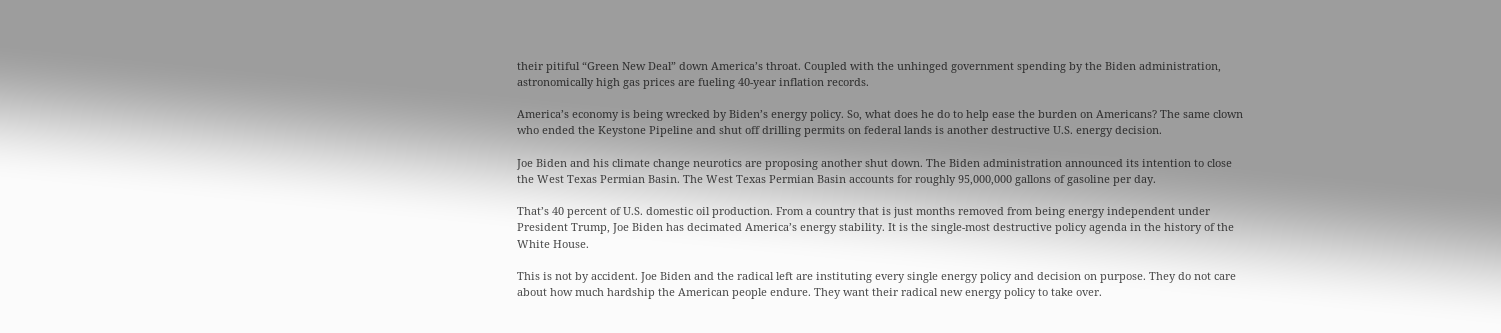their pitiful “Green New Deal” down America’s throat. Coupled with the unhinged government spending by the Biden administration, astronomically high gas prices are fueling 40-year inflation records.

America’s economy is being wrecked by Biden’s energy policy. So, what does he do to help ease the burden on Americans? The same clown who ended the Keystone Pipeline and shut off drilling permits on federal lands is another destructive U.S. energy decision.

Joe Biden and his climate change neurotics are proposing another shut down. The Biden administration announced its intention to close the West Texas Permian Basin. The West Texas Permian Basin accounts for roughly 95,000,000 gallons of gasoline per day.

That’s 40 percent of U.S. domestic oil production. From a country that is just months removed from being energy independent under President Trump, Joe Biden has decimated America’s energy stability. It is the single-most destructive policy agenda in the history of the White House.

This is not by accident. Joe Biden and the radical left are instituting every single energy policy and decision on purpose. They do not care about how much hardship the American people endure. They want their radical new energy policy to take over.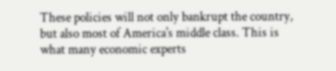These policies will not only bankrupt the country, but also most of America's middle class. This is what many economic experts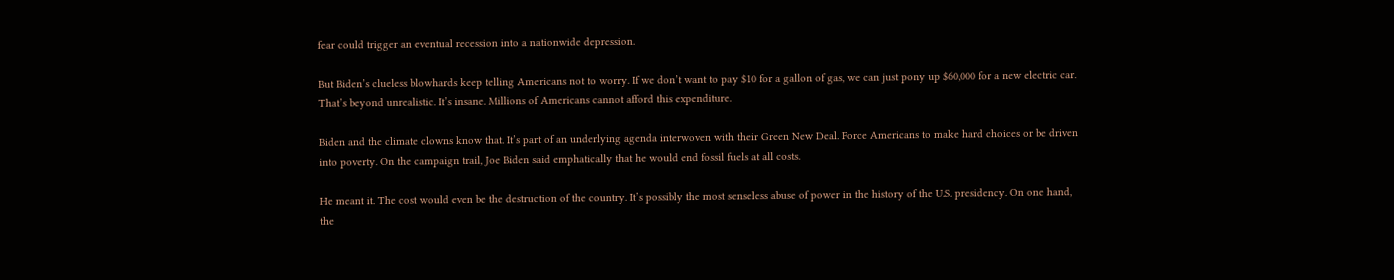fear could trigger an eventual recession into a nationwide depression.

But Biden’s clueless blowhards keep telling Americans not to worry. If we don’t want to pay $10 for a gallon of gas, we can just pony up $60,000 for a new electric car. That’s beyond unrealistic. It’s insane. Millions of Americans cannot afford this expenditure.

Biden and the climate clowns know that. It’s part of an underlying agenda interwoven with their Green New Deal. Force Americans to make hard choices or be driven into poverty. On the campaign trail, Joe Biden said emphatically that he would end fossil fuels at all costs.

He meant it. The cost would even be the destruction of the country. It’s possibly the most senseless abuse of power in the history of the U.S. presidency. On one hand, the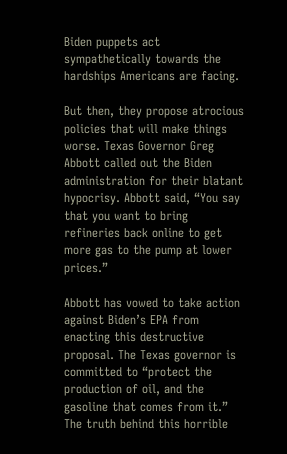Biden puppets act sympathetically towards the hardships Americans are facing.

But then, they propose atrocious policies that will make things worse. Texas Governor Greg Abbott called out the Biden administration for their blatant hypocrisy. Abbott said, “You say that you want to bring refineries back online to get more gas to the pump at lower prices.”

Abbott has vowed to take action against Biden’s EPA from enacting this destructive proposal. The Texas governor is committed to “protect the production of oil, and the gasoline that comes from it.” The truth behind this horrible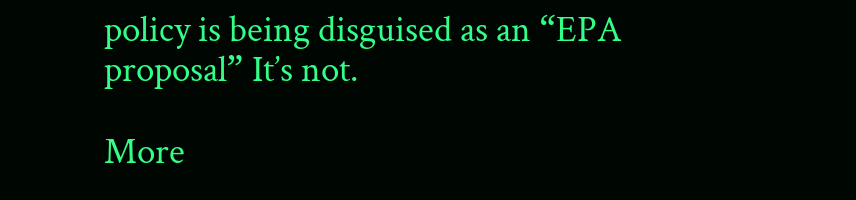policy is being disguised as an “EPA proposal” It’s not.

More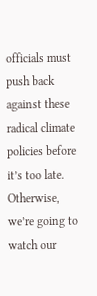officials must push back against these radical climate policies before it’s too late. Otherwise, we’re going to watch our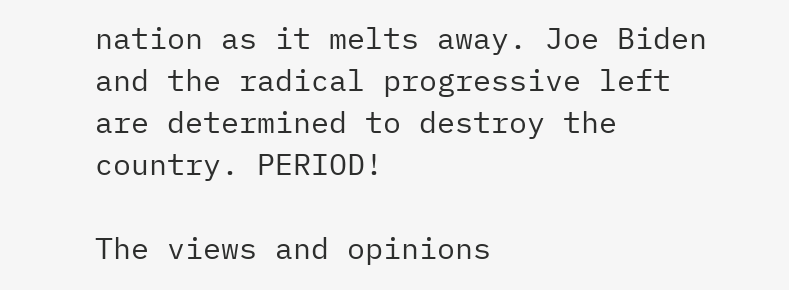nation as it melts away. Joe Biden and the radical progressive left are determined to destroy the country. PERIOD!

The views and opinions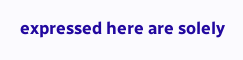expressed here are solely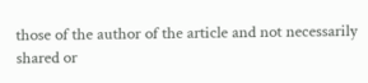those of the author of the article and not necessarily shared or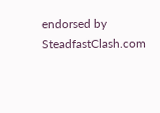endorsed by SteadfastClash.com